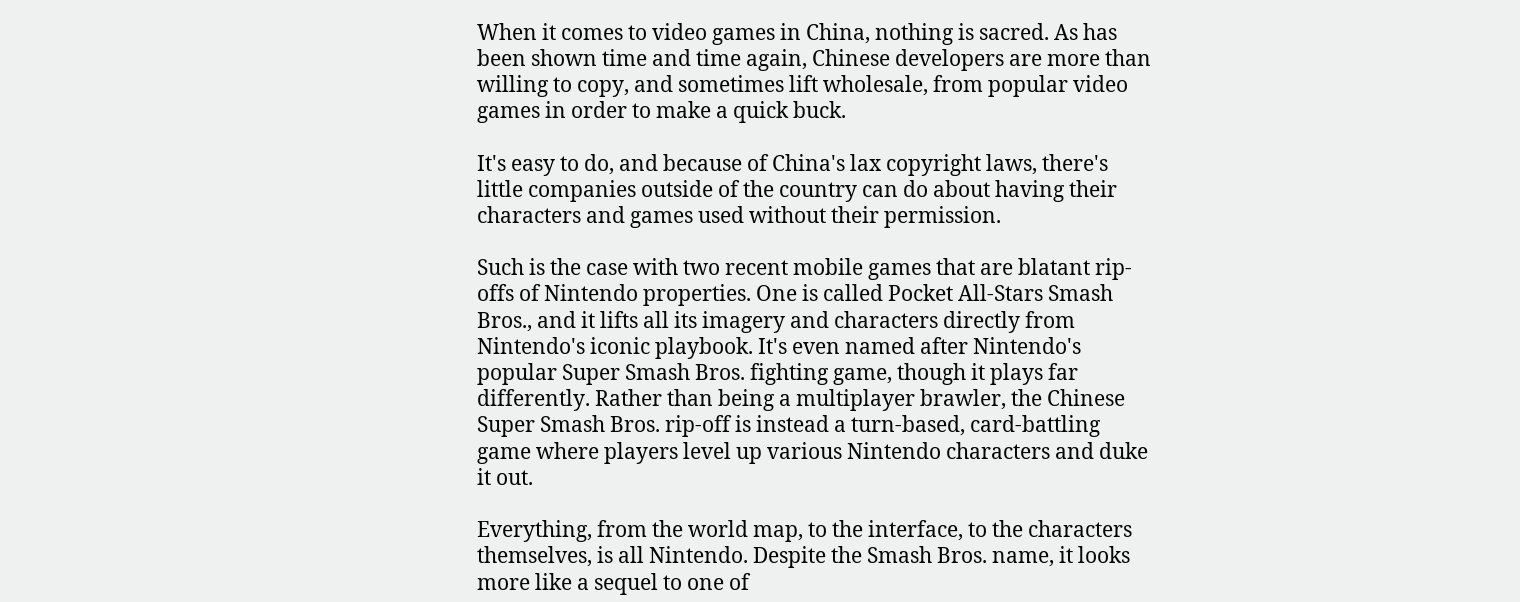When it comes to video games in China, nothing is sacred. As has been shown time and time again, Chinese developers are more than willing to copy, and sometimes lift wholesale, from popular video games in order to make a quick buck.

It's easy to do, and because of China's lax copyright laws, there's little companies outside of the country can do about having their characters and games used without their permission.

Such is the case with two recent mobile games that are blatant rip-offs of Nintendo properties. One is called Pocket All-Stars Smash Bros., and it lifts all its imagery and characters directly from Nintendo's iconic playbook. It's even named after Nintendo's popular Super Smash Bros. fighting game, though it plays far differently. Rather than being a multiplayer brawler, the Chinese Super Smash Bros. rip-off is instead a turn-based, card-battling game where players level up various Nintendo characters and duke it out.

Everything, from the world map, to the interface, to the characters themselves, is all Nintendo. Despite the Smash Bros. name, it looks more like a sequel to one of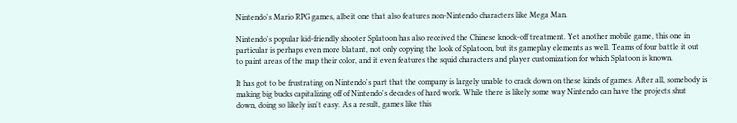Nintendo's Mario RPG games, albeit one that also features non-Nintendo characters like Mega Man.

Nintendo's popular kid-friendly shooter Splatoon has also received the Chinese knock-off treatment. Yet another mobile game, this one in particular is perhaps even more blatant, not only copying the look of Splatoon, but its gameplay elements as well. Teams of four battle it out to paint areas of the map their color, and it even features the squid characters and player customization for which Splatoon is known.

It has got to be frustrating on Nintendo's part that the company is largely unable to crack down on these kinds of games. After all, somebody is making big bucks capitalizing off of Nintendo's decades of hard work. While there is likely some way Nintendo can have the projects shut down, doing so likely isn't easy. As a result, games like this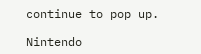continue to pop up.

Nintendo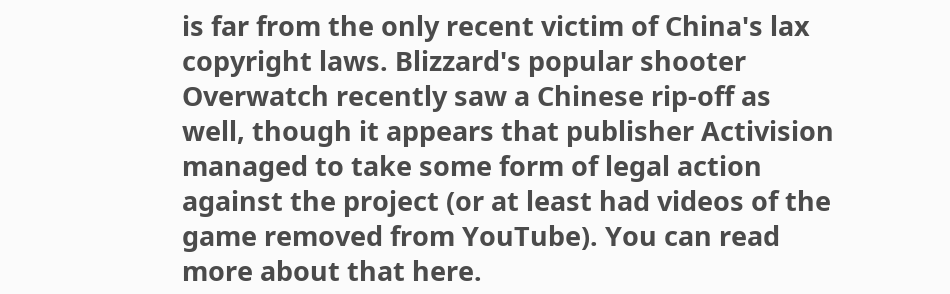is far from the only recent victim of China's lax copyright laws. Blizzard's popular shooter Overwatch recently saw a Chinese rip-off as well, though it appears that publisher Activision managed to take some form of legal action against the project (or at least had videos of the game removed from YouTube). You can read more about that here.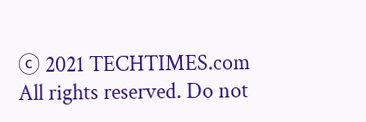ⓒ 2021 TECHTIMES.com All rights reserved. Do not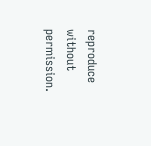reproduce without permission.